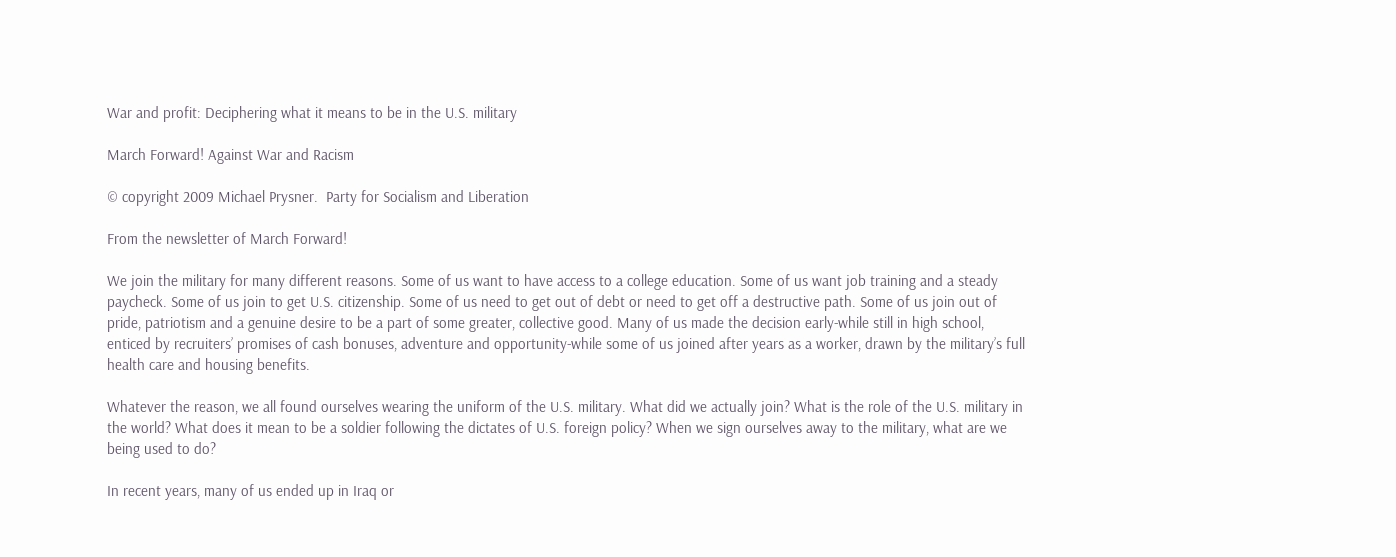War and profit: Deciphering what it means to be in the U.S. military

March Forward! Against War and Racism

© copyright 2009 Michael Prysner.  Party for Socialism and Liberation

From the newsletter of March Forward!

We join the military for many different reasons. Some of us want to have access to a college education. Some of us want job training and a steady paycheck. Some of us join to get U.S. citizenship. Some of us need to get out of debt or need to get off a destructive path. Some of us join out of pride, patriotism and a genuine desire to be a part of some greater, collective good. Many of us made the decision early-while still in high school, enticed by recruiters’ promises of cash bonuses, adventure and opportunity-while some of us joined after years as a worker, drawn by the military’s full health care and housing benefits.

Whatever the reason, we all found ourselves wearing the uniform of the U.S. military. What did we actually join? What is the role of the U.S. military in the world? What does it mean to be a soldier following the dictates of U.S. foreign policy? When we sign ourselves away to the military, what are we being used to do?

In recent years, many of us ended up in Iraq or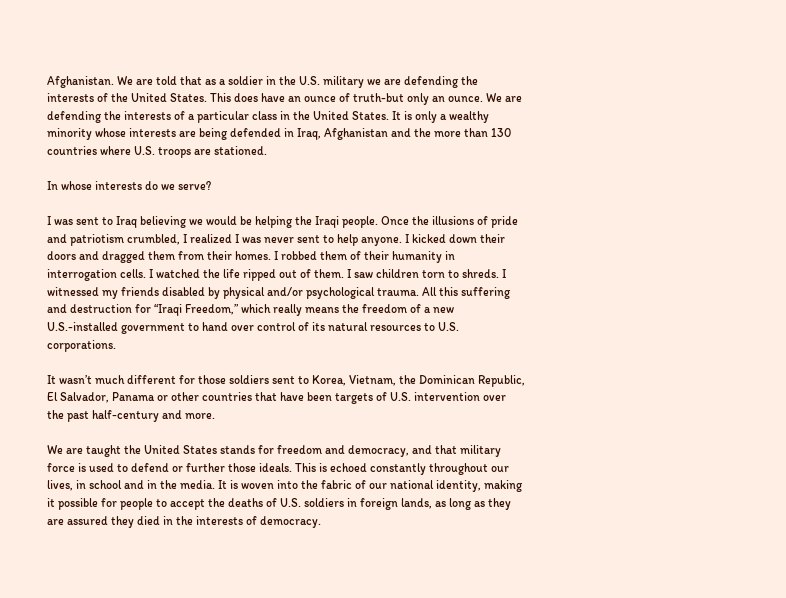Afghanistan. We are told that as a soldier in the U.S. military we are defending the interests of the United States. This does have an ounce of truth-but only an ounce. We are defending the interests of a particular class in the United States. It is only a wealthy minority whose interests are being defended in Iraq, Afghanistan and the more than 130 countries where U.S. troops are stationed.

In whose interests do we serve?

I was sent to Iraq believing we would be helping the Iraqi people. Once the illusions of pride and patriotism crumbled, I realized I was never sent to help anyone. I kicked down their doors and dragged them from their homes. I robbed them of their humanity in interrogation cells. I watched the life ripped out of them. I saw children torn to shreds. I witnessed my friends disabled by physical and/or psychological trauma. All this suffering and destruction for “Iraqi Freedom,” which really means the freedom of a new U.S.-installed government to hand over control of its natural resources to U.S. corporations.

It wasn’t much different for those soldiers sent to Korea, Vietnam, the Dominican Republic, El Salvador, Panama or other countries that have been targets of U.S. intervention over the past half-century and more.

We are taught the United States stands for freedom and democracy, and that military force is used to defend or further those ideals. This is echoed constantly throughout our lives, in school and in the media. It is woven into the fabric of our national identity, making it possible for people to accept the deaths of U.S. soldiers in foreign lands, as long as they are assured they died in the interests of democracy.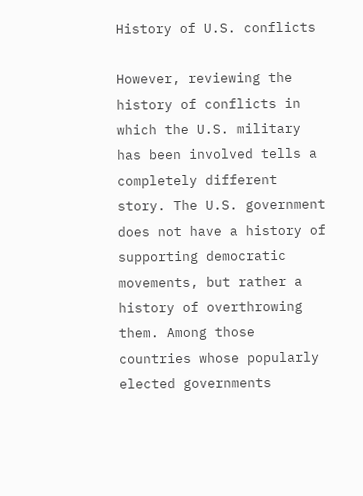History of U.S. conflicts

However, reviewing the history of conflicts in which the U.S. military has been involved tells a completely different story. The U.S. government does not have a history of supporting democratic movements, but rather a history of overthrowing them. Among those countries whose popularly elected governments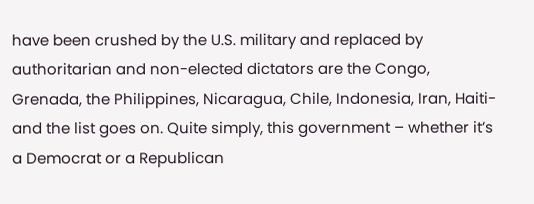have been crushed by the U.S. military and replaced by authoritarian and non-elected dictators are the Congo, Grenada, the Philippines, Nicaragua, Chile, Indonesia, Iran, Haiti-and the list goes on. Quite simply, this government – whether it’s a Democrat or a Republican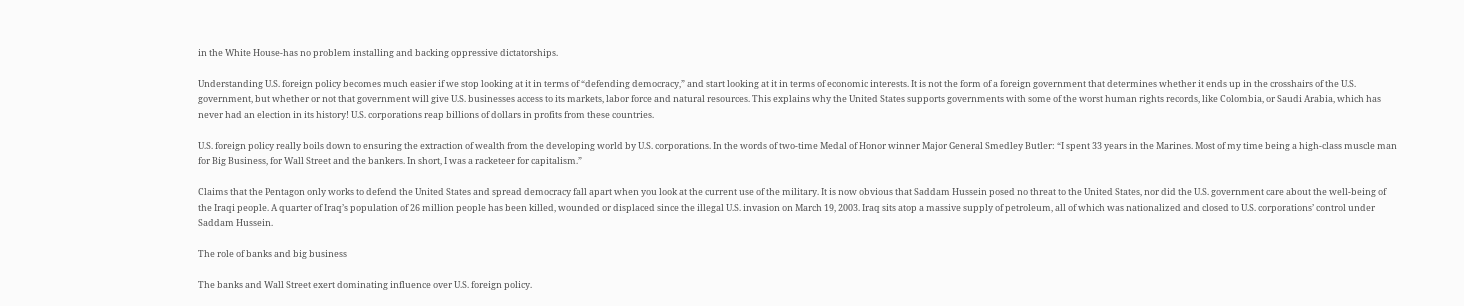in the White House-has no problem installing and backing oppressive dictatorships.

Understanding U.S. foreign policy becomes much easier if we stop looking at it in terms of “defending democracy,” and start looking at it in terms of economic interests. It is not the form of a foreign government that determines whether it ends up in the crosshairs of the U.S. government, but whether or not that government will give U.S. businesses access to its markets, labor force and natural resources. This explains why the United States supports governments with some of the worst human rights records, like Colombia, or Saudi Arabia, which has never had an election in its history! U.S. corporations reap billions of dollars in profits from these countries.

U.S. foreign policy really boils down to ensuring the extraction of wealth from the developing world by U.S. corporations. In the words of two-time Medal of Honor winner Major General Smedley Butler: “I spent 33 years in the Marines. Most of my time being a high-class muscle man for Big Business, for Wall Street and the bankers. In short, I was a racketeer for capitalism.”

Claims that the Pentagon only works to defend the United States and spread democracy fall apart when you look at the current use of the military. It is now obvious that Saddam Hussein posed no threat to the United States, nor did the U.S. government care about the well-being of the Iraqi people. A quarter of Iraq’s population of 26 million people has been killed, wounded or displaced since the illegal U.S. invasion on March 19, 2003. Iraq sits atop a massive supply of petroleum, all of which was nationalized and closed to U.S. corporations’ control under Saddam Hussein.

The role of banks and big business

The banks and Wall Street exert dominating influence over U.S. foreign policy.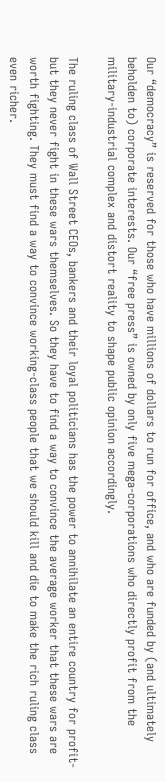Our “democracy” is reserved for those who have millions of dollars to run for office, and who are funded by (and ultimately beholden to) corporate interests. Our “free press” is owned by only five mega-corporations who directly profit from the military-industrial complex and distort reality to shape public opinion accordingly.

The ruling class of Wall Street CEOs, bankers and their loyal politicians has the power to annihilate an entire country for profit-but they never fight in these wars themselves. So they have to find a way to convince the average worker that these wars are worth fighting. They must find a way to convince working-class people that we should kill and die to make the rich ruling class even richer.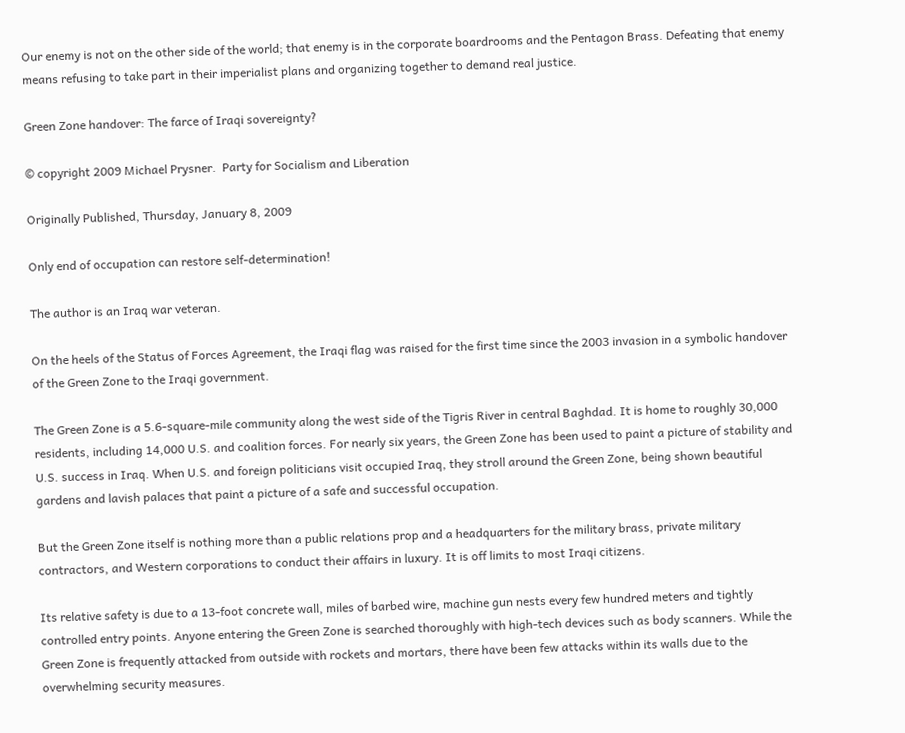Our enemy is not on the other side of the world; that enemy is in the corporate boardrooms and the Pentagon Brass. Defeating that enemy means refusing to take part in their imperialist plans and organizing together to demand real justice.

Green Zone handover: The farce of Iraqi sovereignty?

© copyright 2009 Michael Prysner.  Party for Socialism and Liberation

Originally Published, Thursday, January 8, 2009

Only end of occupation can restore self-determination!

The author is an Iraq war veteran.

On the heels of the Status of Forces Agreement, the Iraqi flag was raised for the first time since the 2003 invasion in a symbolic handover of the Green Zone to the Iraqi government.

The Green Zone is a 5.6-square-mile community along the west side of the Tigris River in central Baghdad. It is home to roughly 30,000 residents, including 14,000 U.S. and coalition forces. For nearly six years, the Green Zone has been used to paint a picture of stability and U.S. success in Iraq. When U.S. and foreign politicians visit occupied Iraq, they stroll around the Green Zone, being shown beautiful gardens and lavish palaces that paint a picture of a safe and successful occupation.

But the Green Zone itself is nothing more than a public relations prop and a headquarters for the military brass, private military contractors, and Western corporations to conduct their affairs in luxury. It is off limits to most Iraqi citizens.

Its relative safety is due to a 13-foot concrete wall, miles of barbed wire, machine gun nests every few hundred meters and tightly controlled entry points. Anyone entering the Green Zone is searched thoroughly with high-tech devices such as body scanners. While the Green Zone is frequently attacked from outside with rockets and mortars, there have been few attacks within its walls due to the overwhelming security measures.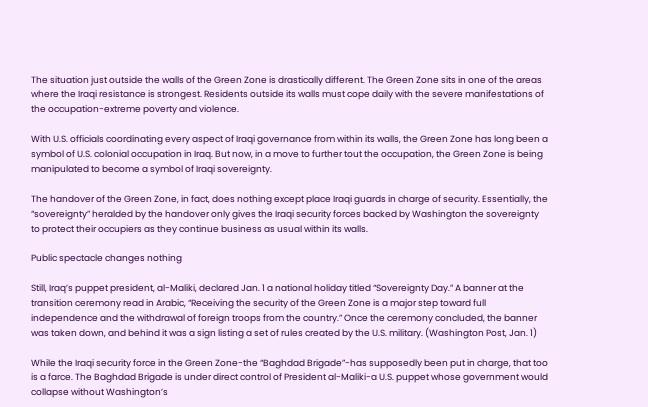The situation just outside the walls of the Green Zone is drastically different. The Green Zone sits in one of the areas where the Iraqi resistance is strongest. Residents outside its walls must cope daily with the severe manifestations of the occupation-extreme poverty and violence.

With U.S. officials coordinating every aspect of Iraqi governance from within its walls, the Green Zone has long been a symbol of U.S. colonial occupation in Iraq. But now, in a move to further tout the occupation, the Green Zone is being manipulated to become a symbol of Iraqi sovereignty.

The handover of the Green Zone, in fact, does nothing except place Iraqi guards in charge of security. Essentially, the “sovereignty” heralded by the handover only gives the Iraqi security forces backed by Washington the sovereignty to protect their occupiers as they continue business as usual within its walls.

Public spectacle changes nothing

Still, Iraq’s puppet president, al-Maliki, declared Jan. 1 a national holiday titled “Sovereignty Day.” A banner at the transition ceremony read in Arabic, “Receiving the security of the Green Zone is a major step toward full independence and the withdrawal of foreign troops from the country.” Once the ceremony concluded, the banner was taken down, and behind it was a sign listing a set of rules created by the U.S. military. (Washington Post, Jan. 1)

While the Iraqi security force in the Green Zone-the “Baghdad Brigade”-has supposedly been put in charge, that too is a farce. The Baghdad Brigade is under direct control of President al-Maliki-a U.S. puppet whose government would collapse without Washington’s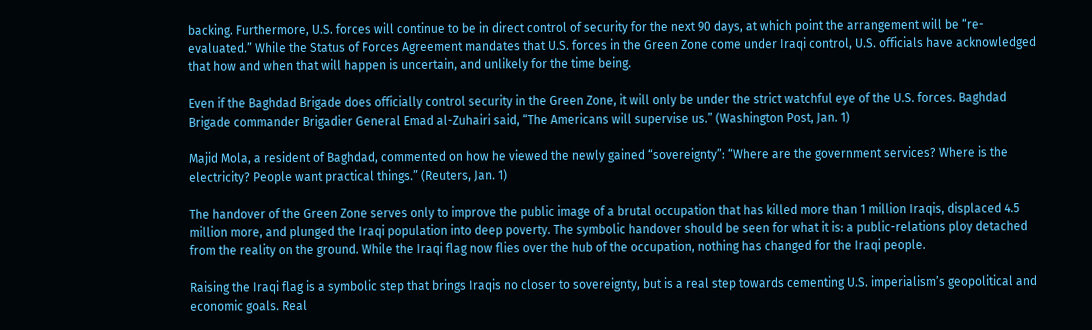backing. Furthermore, U.S. forces will continue to be in direct control of security for the next 90 days, at which point the arrangement will be “re-evaluated.” While the Status of Forces Agreement mandates that U.S. forces in the Green Zone come under Iraqi control, U.S. officials have acknowledged that how and when that will happen is uncertain, and unlikely for the time being.

Even if the Baghdad Brigade does officially control security in the Green Zone, it will only be under the strict watchful eye of the U.S. forces. Baghdad Brigade commander Brigadier General Emad al-Zuhairi said, “The Americans will supervise us.” (Washington Post, Jan. 1)

Majid Mola, a resident of Baghdad, commented on how he viewed the newly gained “sovereignty”: “Where are the government services? Where is the electricity? People want practical things.” (Reuters, Jan. 1)

The handover of the Green Zone serves only to improve the public image of a brutal occupation that has killed more than 1 million Iraqis, displaced 4.5 million more, and plunged the Iraqi population into deep poverty. The symbolic handover should be seen for what it is: a public-relations ploy detached from the reality on the ground. While the Iraqi flag now flies over the hub of the occupation, nothing has changed for the Iraqi people.

Raising the Iraqi flag is a symbolic step that brings Iraqis no closer to sovereignty, but is a real step towards cementing U.S. imperialism’s geopolitical and economic goals. Real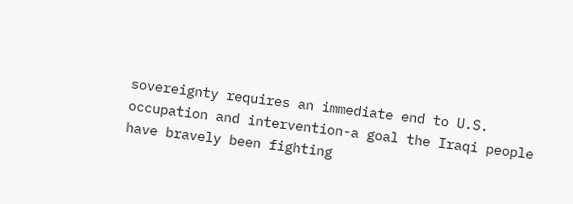sovereignty requires an immediate end to U.S. occupation and intervention-a goal the Iraqi people have bravely been fighting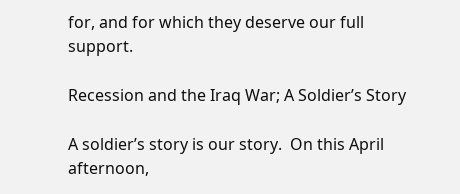for, and for which they deserve our full support.

Recession and the Iraq War; A Soldier’s Story

A soldier’s story is our story.  On this April afternoon,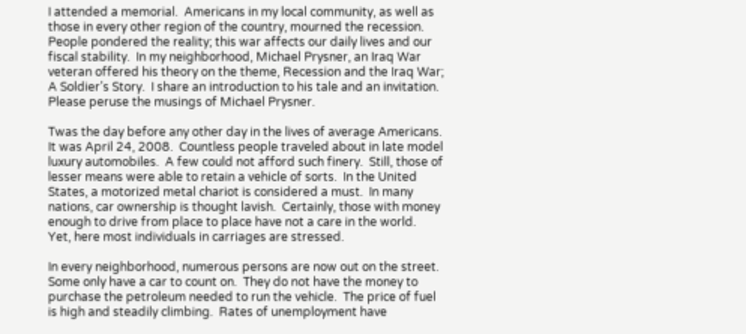I attended a memorial.  Americans in my local community, as well as those in every other region of the country, mourned the recession. People pondered the reality; this war affects our daily lives and our fiscal stability.  In my neighborhood, Michael Prysner, an Iraq War veteran offered his theory on the theme, Recession and the Iraq War; A Soldier’s Story.  I share an introduction to his tale and an invitation.  Please peruse the musings of Michael Prysner.

Twas the day before any other day in the lives of average Americans.  It was April 24, 2008.  Countless people traveled about in late model luxury automobiles.  A few could not afford such finery.  Still, those of lesser means were able to retain a vehicle of sorts.  In the United States, a motorized metal chariot is considered a must.  In many nations, car ownership is thought lavish.  Certainly, those with money enough to drive from place to place have not a care in the world.  Yet, here most individuals in carriages are stressed.

In every neighborhood, numerous persons are now out on the street.  Some only have a car to count on.  They do not have the money to purchase the petroleum needed to run the vehicle.  The price of fuel is high and steadily climbing.  Rates of unemployment have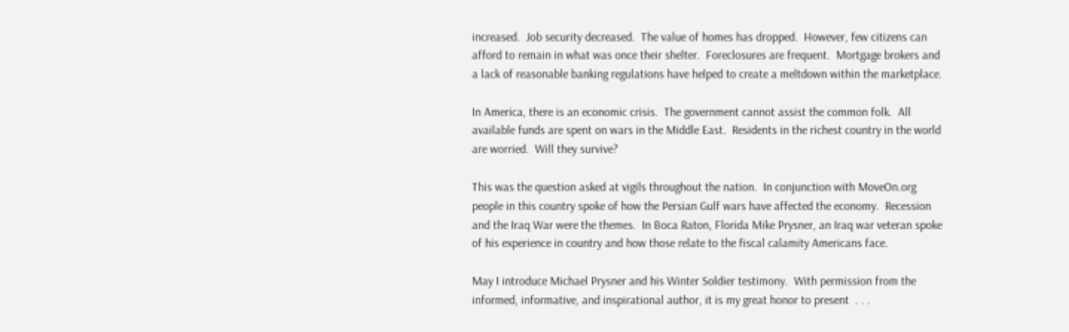increased.  Job security decreased.  The value of homes has dropped.  However, few citizens can afford to remain in what was once their shelter.  Foreclosures are frequent.  Mortgage brokers and a lack of reasonable banking regulations have helped to create a meltdown within the marketplace.

In America, there is an economic crisis.  The government cannot assist the common folk.  All available funds are spent on wars in the Middle East.  Residents in the richest country in the world are worried.  Will they survive?

This was the question asked at vigils throughout the nation.  In conjunction with MoveOn.org people in this country spoke of how the Persian Gulf wars have affected the economy.  Recession and the Iraq War were the themes.  In Boca Raton, Florida Mike Prysner, an Iraq war veteran spoke of his experience in country and how those relate to the fiscal calamity Americans face.

May I introduce Michael Prysner and his Winter Soldier testimony.  With permission from the informed, informative, and inspirational author, it is my great honor to present  . . .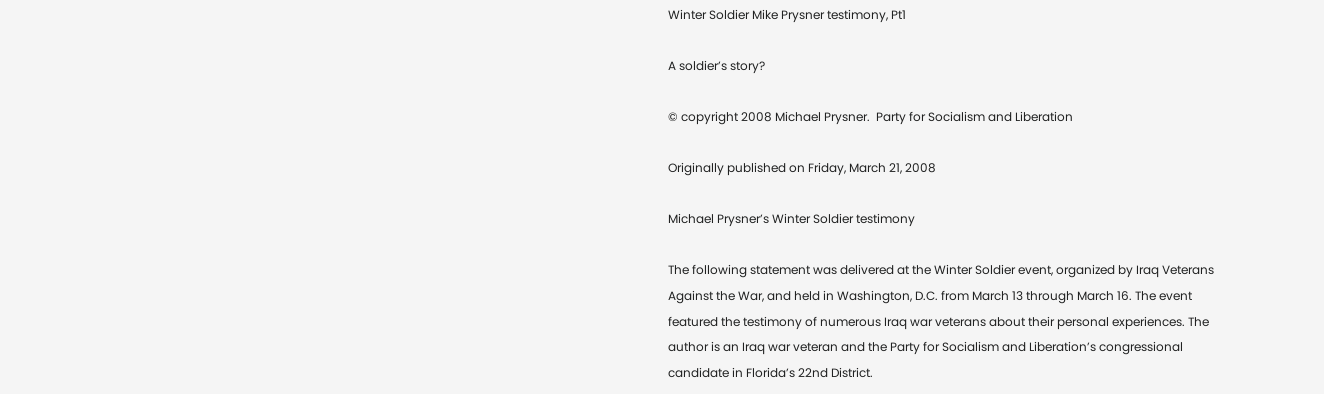Winter Soldier Mike Prysner testimony, Pt1

A soldier’s story?

© copyright 2008 Michael Prysner.  Party for Socialism and Liberation

Originally published on Friday, March 21, 2008

Michael Prysner’s Winter Soldier testimony

The following statement was delivered at the Winter Soldier event, organized by Iraq Veterans Against the War, and held in Washington, D.C. from March 13 through March 16. The event featured the testimony of numerous Iraq war veterans about their personal experiences. The author is an Iraq war veteran and the Party for Socialism and Liberation’s congressional candidate in Florida’s 22nd District.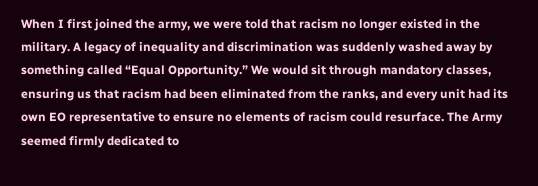When I first joined the army, we were told that racism no longer existed in the military. A legacy of inequality and discrimination was suddenly washed away by something called “Equal Opportunity.” We would sit through mandatory classes, ensuring us that racism had been eliminated from the ranks, and every unit had its own EO representative to ensure no elements of racism could resurface. The Army seemed firmly dedicated to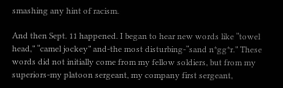smashing any hint of racism.

And then Sept. 11 happened. I began to hear new words like “towel head,” “camel jockey” and-the most disturbing-“sand n*gg*r.” These words did not initially come from my fellow soldiers, but from my superiors-my platoon sergeant, my company first sergeant,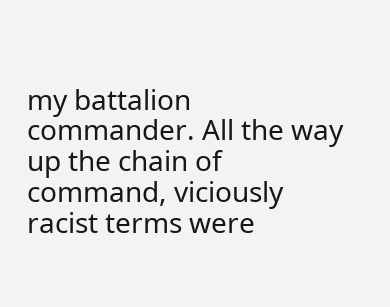my battalion commander. All the way up the chain of command, viciously racist terms were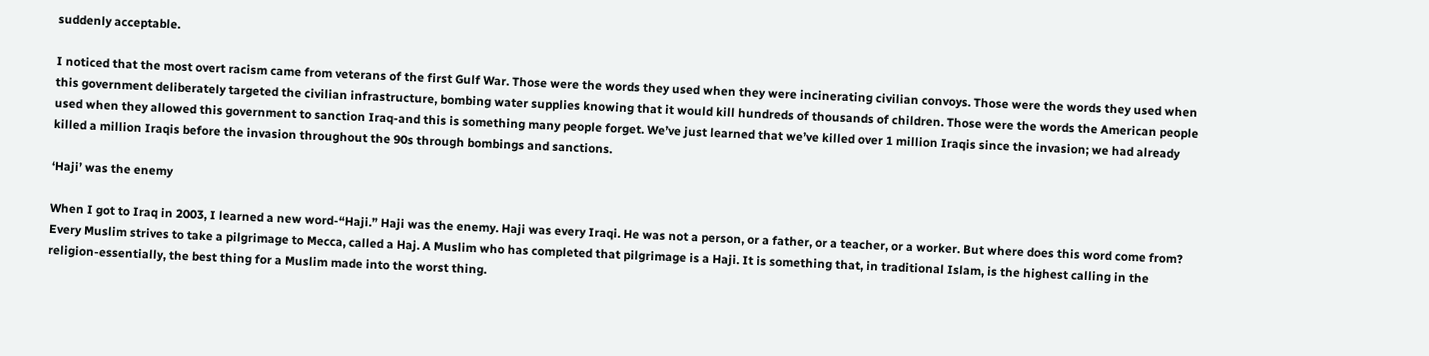suddenly acceptable.

I noticed that the most overt racism came from veterans of the first Gulf War. Those were the words they used when they were incinerating civilian convoys. Those were the words they used when this government deliberately targeted the civilian infrastructure, bombing water supplies knowing that it would kill hundreds of thousands of children. Those were the words the American people used when they allowed this government to sanction Iraq-and this is something many people forget. We’ve just learned that we’ve killed over 1 million Iraqis since the invasion; we had already killed a million Iraqis before the invasion throughout the 90s through bombings and sanctions.

‘Haji’ was the enemy

When I got to Iraq in 2003, I learned a new word-“Haji.” Haji was the enemy. Haji was every Iraqi. He was not a person, or a father, or a teacher, or a worker. But where does this word come from? Every Muslim strives to take a pilgrimage to Mecca, called a Haj. A Muslim who has completed that pilgrimage is a Haji. It is something that, in traditional Islam, is the highest calling in the religion-essentially, the best thing for a Muslim made into the worst thing.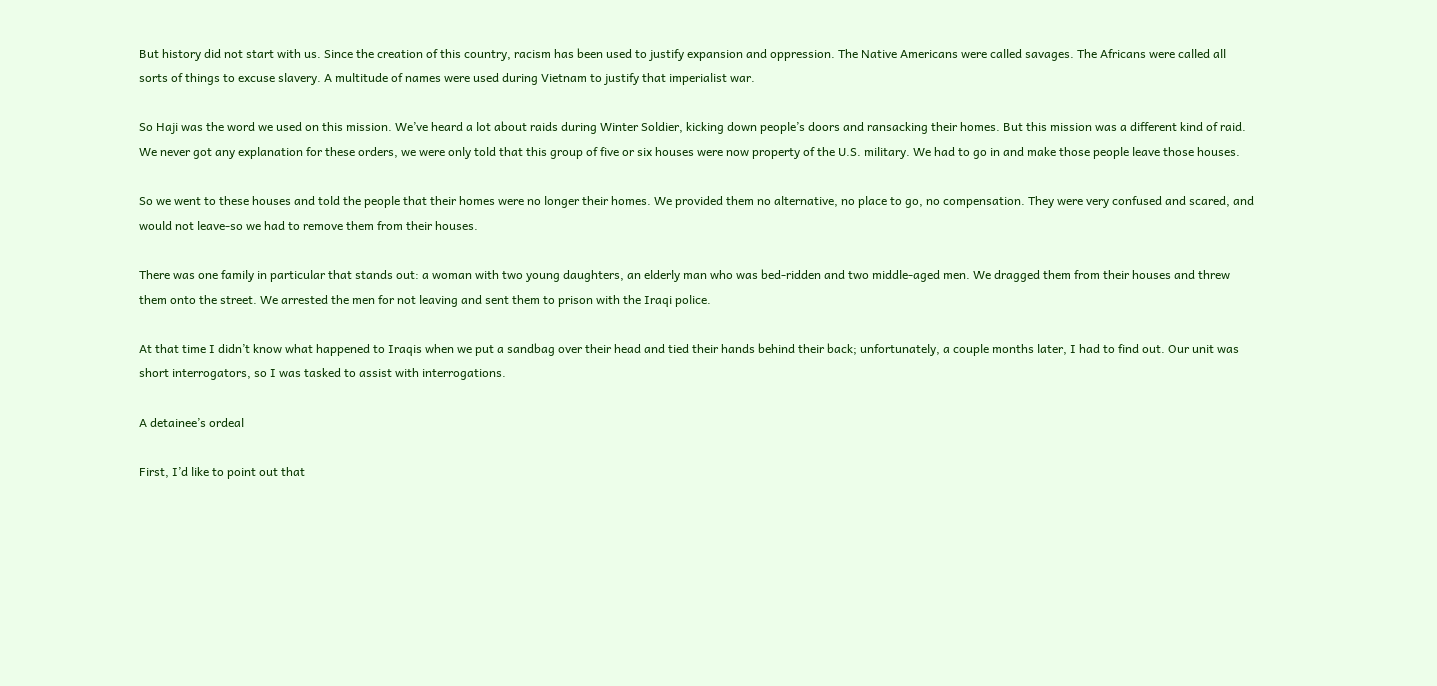But history did not start with us. Since the creation of this country, racism has been used to justify expansion and oppression. The Native Americans were called savages. The Africans were called all sorts of things to excuse slavery. A multitude of names were used during Vietnam to justify that imperialist war.

So Haji was the word we used on this mission. We’ve heard a lot about raids during Winter Soldier, kicking down people’s doors and ransacking their homes. But this mission was a different kind of raid. We never got any explanation for these orders, we were only told that this group of five or six houses were now property of the U.S. military. We had to go in and make those people leave those houses.

So we went to these houses and told the people that their homes were no longer their homes. We provided them no alternative, no place to go, no compensation. They were very confused and scared, and would not leave-so we had to remove them from their houses.

There was one family in particular that stands out: a woman with two young daughters, an elderly man who was bed-ridden and two middle-aged men. We dragged them from their houses and threw them onto the street. We arrested the men for not leaving and sent them to prison with the Iraqi police.

At that time I didn’t know what happened to Iraqis when we put a sandbag over their head and tied their hands behind their back; unfortunately, a couple months later, I had to find out. Our unit was short interrogators, so I was tasked to assist with interrogations.

A detainee’s ordeal

First, I’d like to point out that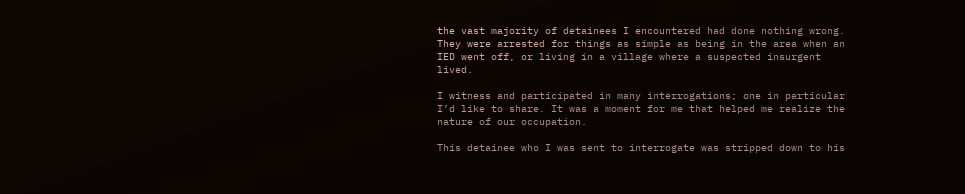the vast majority of detainees I encountered had done nothing wrong. They were arrested for things as simple as being in the area when an IED went off, or living in a village where a suspected insurgent lived.

I witness and participated in many interrogations; one in particular I’d like to share. It was a moment for me that helped me realize the nature of our occupation.

This detainee who I was sent to interrogate was stripped down to his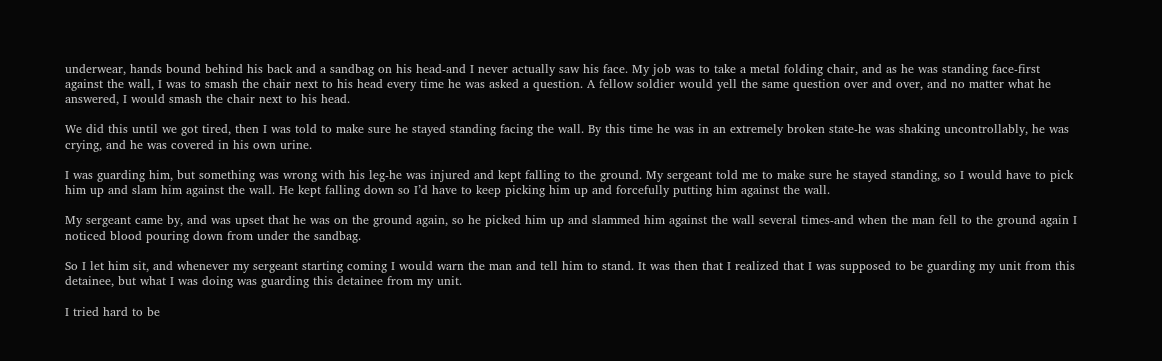underwear, hands bound behind his back and a sandbag on his head-and I never actually saw his face. My job was to take a metal folding chair, and as he was standing face-first against the wall, I was to smash the chair next to his head every time he was asked a question. A fellow soldier would yell the same question over and over, and no matter what he answered, I would smash the chair next to his head.

We did this until we got tired, then I was told to make sure he stayed standing facing the wall. By this time he was in an extremely broken state-he was shaking uncontrollably, he was crying, and he was covered in his own urine.

I was guarding him, but something was wrong with his leg-he was injured and kept falling to the ground. My sergeant told me to make sure he stayed standing, so I would have to pick him up and slam him against the wall. He kept falling down so I’d have to keep picking him up and forcefully putting him against the wall.

My sergeant came by, and was upset that he was on the ground again, so he picked him up and slammed him against the wall several times-and when the man fell to the ground again I noticed blood pouring down from under the sandbag.

So I let him sit, and whenever my sergeant starting coming I would warn the man and tell him to stand. It was then that I realized that I was supposed to be guarding my unit from this detainee, but what I was doing was guarding this detainee from my unit.

I tried hard to be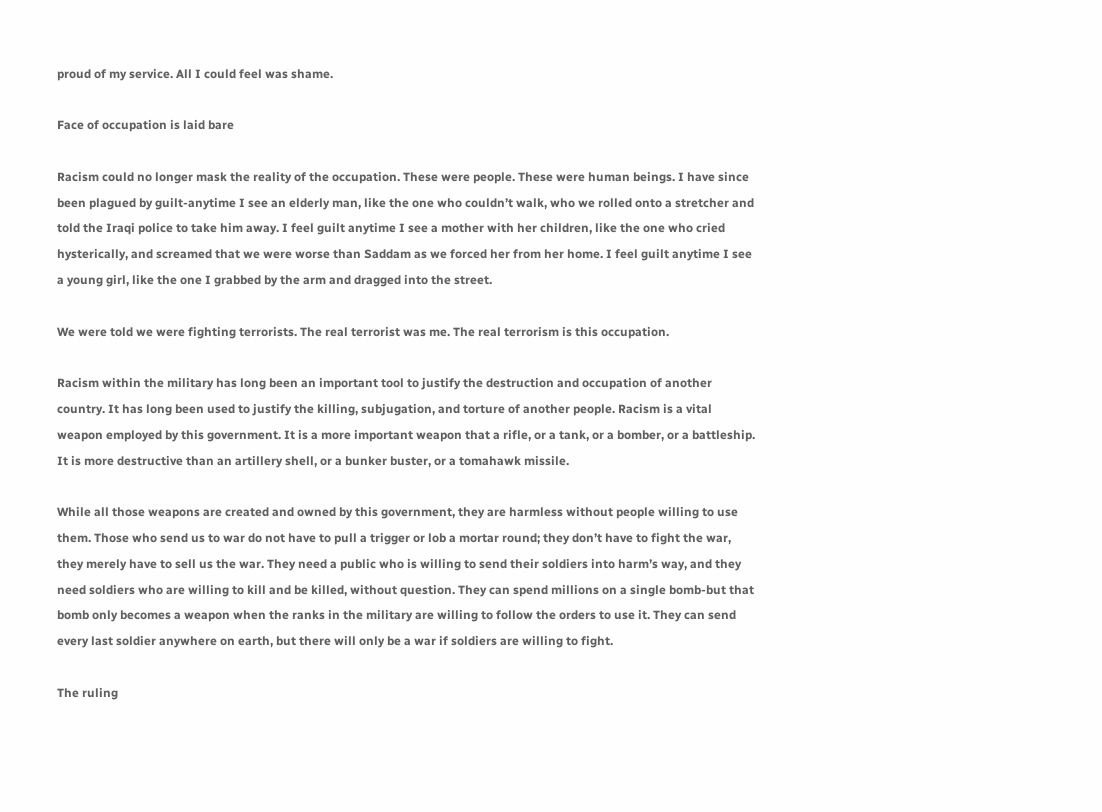proud of my service. All I could feel was shame.

Face of occupation is laid bare

Racism could no longer mask the reality of the occupation. These were people. These were human beings. I have since been plagued by guilt-anytime I see an elderly man, like the one who couldn’t walk, who we rolled onto a stretcher and told the Iraqi police to take him away. I feel guilt anytime I see a mother with her children, like the one who cried hysterically, and screamed that we were worse than Saddam as we forced her from her home. I feel guilt anytime I see a young girl, like the one I grabbed by the arm and dragged into the street.

We were told we were fighting terrorists. The real terrorist was me. The real terrorism is this occupation.

Racism within the military has long been an important tool to justify the destruction and occupation of another country. It has long been used to justify the killing, subjugation, and torture of another people. Racism is a vital weapon employed by this government. It is a more important weapon that a rifle, or a tank, or a bomber, or a battleship. It is more destructive than an artillery shell, or a bunker buster, or a tomahawk missile.

While all those weapons are created and owned by this government, they are harmless without people willing to use them. Those who send us to war do not have to pull a trigger or lob a mortar round; they don’t have to fight the war, they merely have to sell us the war. They need a public who is willing to send their soldiers into harm’s way, and they need soldiers who are willing to kill and be killed, without question. They can spend millions on a single bomb-but that bomb only becomes a weapon when the ranks in the military are willing to follow the orders to use it. They can send every last soldier anywhere on earth, but there will only be a war if soldiers are willing to fight.

The ruling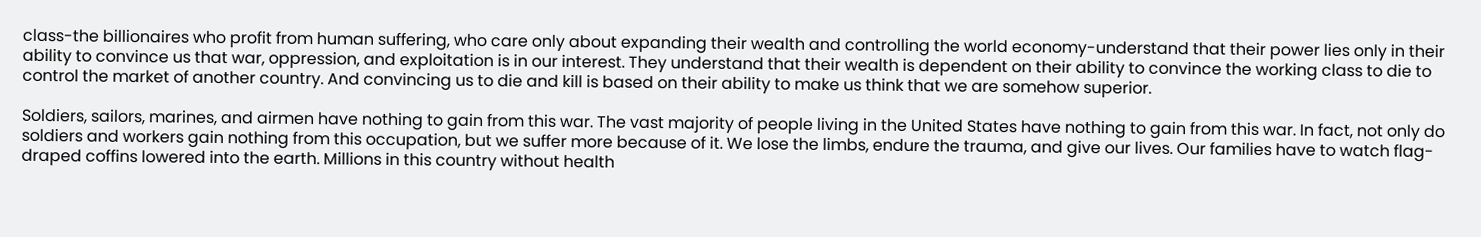class-the billionaires who profit from human suffering, who care only about expanding their wealth and controlling the world economy-understand that their power lies only in their ability to convince us that war, oppression, and exploitation is in our interest. They understand that their wealth is dependent on their ability to convince the working class to die to control the market of another country. And convincing us to die and kill is based on their ability to make us think that we are somehow superior.

Soldiers, sailors, marines, and airmen have nothing to gain from this war. The vast majority of people living in the United States have nothing to gain from this war. In fact, not only do soldiers and workers gain nothing from this occupation, but we suffer more because of it. We lose the limbs, endure the trauma, and give our lives. Our families have to watch flag-draped coffins lowered into the earth. Millions in this country without health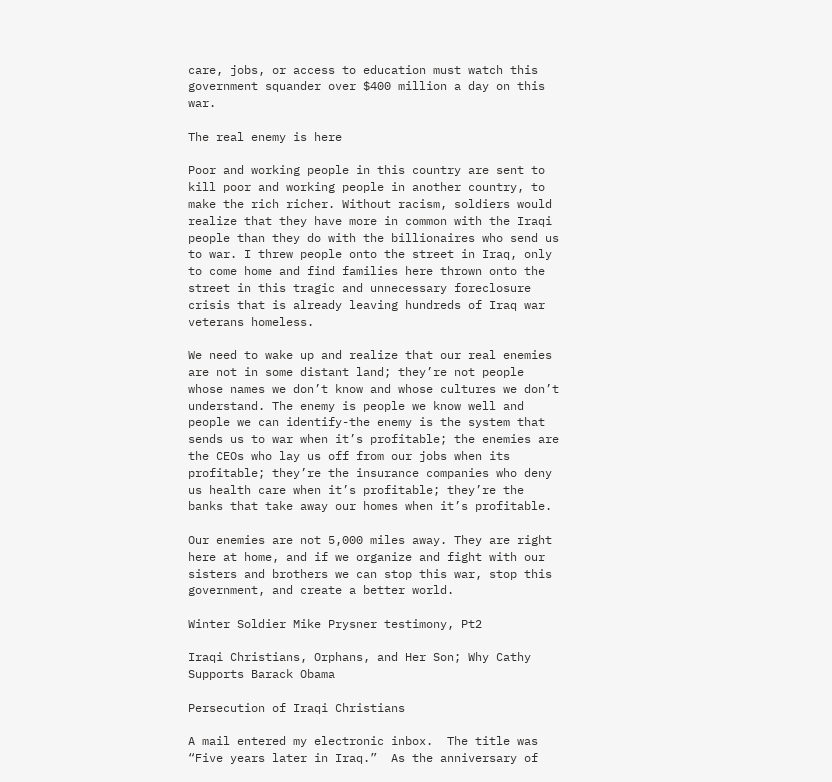care, jobs, or access to education must watch this government squander over $400 million a day on this war.

The real enemy is here

Poor and working people in this country are sent to kill poor and working people in another country, to make the rich richer. Without racism, soldiers would realize that they have more in common with the Iraqi people than they do with the billionaires who send us to war. I threw people onto the street in Iraq, only to come home and find families here thrown onto the street in this tragic and unnecessary foreclosure crisis that is already leaving hundreds of Iraq war veterans homeless.

We need to wake up and realize that our real enemies are not in some distant land; they’re not people whose names we don’t know and whose cultures we don’t understand. The enemy is people we know well and people we can identify-the enemy is the system that sends us to war when it’s profitable; the enemies are the CEOs who lay us off from our jobs when its profitable; they’re the insurance companies who deny us health care when it’s profitable; they’re the banks that take away our homes when it’s profitable.

Our enemies are not 5,000 miles away. They are right here at home, and if we organize and fight with our sisters and brothers we can stop this war, stop this government, and create a better world.

Winter Soldier Mike Prysner testimony, Pt2

Iraqi Christians, Orphans, and Her Son; Why Cathy Supports Barack Obama

Persecution of Iraqi Christians

A mail entered my electronic inbox.  The title was “Five years later in Iraq.”  As the anniversary of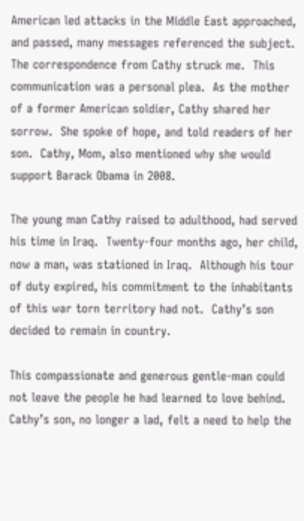American led attacks in the Middle East approached, and passed, many messages referenced the subject.  The correspondence from Cathy struck me.  This communication was a personal plea.  As the mother of a former American soldier, Cathy shared her sorrow.  She spoke of hope, and told readers of her son.  Cathy, Mom, also mentioned why she would support Barack Obama in 2008.

The young man Cathy raised to adulthood, had served his time in Iraq.  Twenty-four months ago, her child, now a man, was stationed in Iraq.  Although his tour of duty expired, his commitment to the inhabitants of this war torn territory had not.  Cathy’s son decided to remain in country.

This compassionate and generous gentle-man could not leave the people he had learned to love behind.  Cathy’s son, no longer a lad, felt a need to help the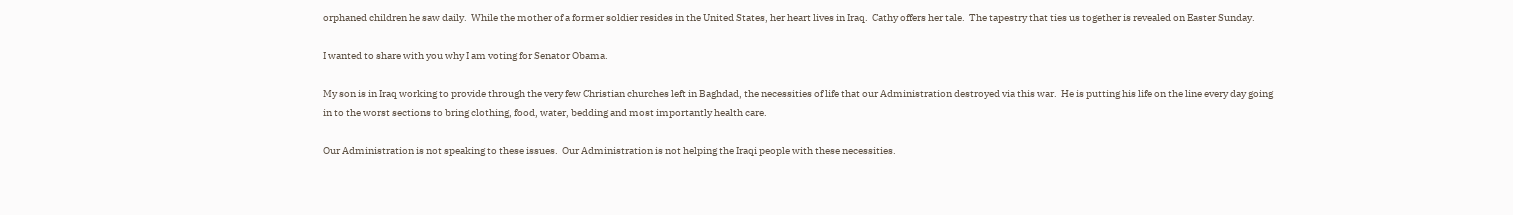orphaned children he saw daily.  While the mother of a former soldier resides in the United States, her heart lives in Iraq.  Cathy offers her tale.  The tapestry that ties us together is revealed on Easter Sunday.

I wanted to share with you why I am voting for Senator Obama.

My son is in Iraq working to provide through the very few Christian churches left in Baghdad, the necessities of life that our Administration destroyed via this war.  He is putting his life on the line every day going in to the worst sections to bring clothing, food, water, bedding and most importantly health care.

Our Administration is not speaking to these issues.  Our Administration is not helping the Iraqi people with these necessities.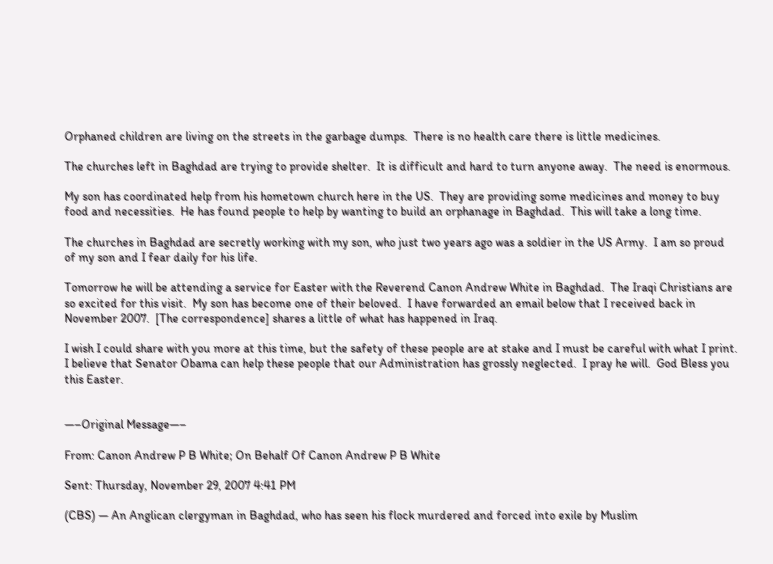Orphaned children are living on the streets in the garbage dumps.  There is no health care there is little medicines.

The churches left in Baghdad are trying to provide shelter.  It is difficult and hard to turn anyone away.  The need is enormous.

My son has coordinated help from his hometown church here in the US.  They are providing some medicines and money to buy food and necessities.  He has found people to help by wanting to build an orphanage in Baghdad.  This will take a long time.

The churches in Baghdad are secretly working with my son, who just two years ago was a soldier in the US Army.  I am so proud of my son and I fear daily for his life.

Tomorrow he will be attending a service for Easter with the Reverend Canon Andrew White in Baghdad.  The Iraqi Christians are so excited for this visit.  My son has become one of their beloved.  I have forwarded an email below that I received back in November 2007.  [The correspondence] shares a little of what has happened in Iraq.

I wish I could share with you more at this time, but the safety of these people are at stake and I must be careful with what I print.  I believe that Senator Obama can help these people that our Administration has grossly neglected.  I pray he will.  God Bless you this Easter.


—–Original Message—–

From: Canon Andrew P B White; On Behalf Of Canon Andrew P B White

Sent: Thursday, November 29, 2007 4:41 PM

(CBS) — An Anglican clergyman in Baghdad, who has seen his flock murdered and forced into exile by Muslim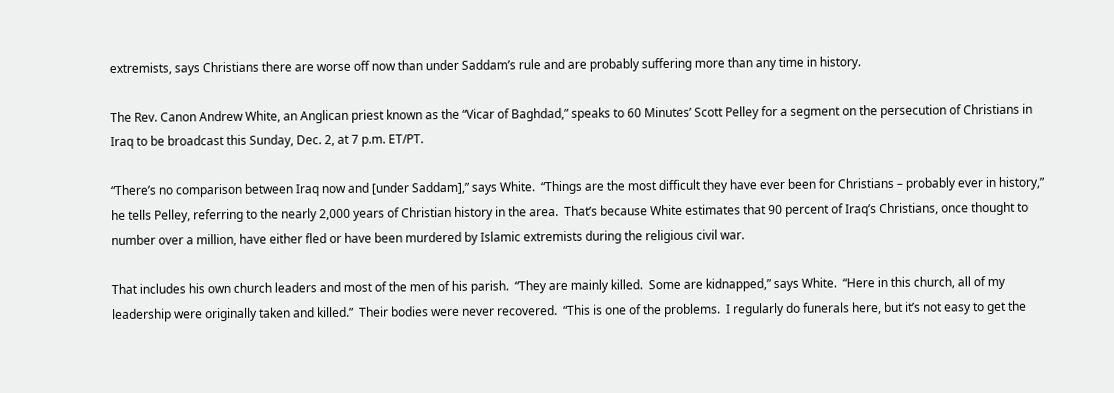extremists, says Christians there are worse off now than under Saddam’s rule and are probably suffering more than any time in history.

The Rev. Canon Andrew White, an Anglican priest known as the “Vicar of Baghdad,” speaks to 60 Minutes’ Scott Pelley for a segment on the persecution of Christians in Iraq to be broadcast this Sunday, Dec. 2, at 7 p.m. ET/PT.

“There’s no comparison between Iraq now and [under Saddam],” says White.  “Things are the most difficult they have ever been for Christians – probably ever in history,” he tells Pelley, referring to the nearly 2,000 years of Christian history in the area.  That’s because White estimates that 90 percent of Iraq’s Christians, once thought to number over a million, have either fled or have been murdered by Islamic extremists during the religious civil war.

That includes his own church leaders and most of the men of his parish.  “They are mainly killed.  Some are kidnapped,” says White.  “Here in this church, all of my leadership were originally taken and killed.”  Their bodies were never recovered.  “This is one of the problems.  I regularly do funerals here, but it’s not easy to get the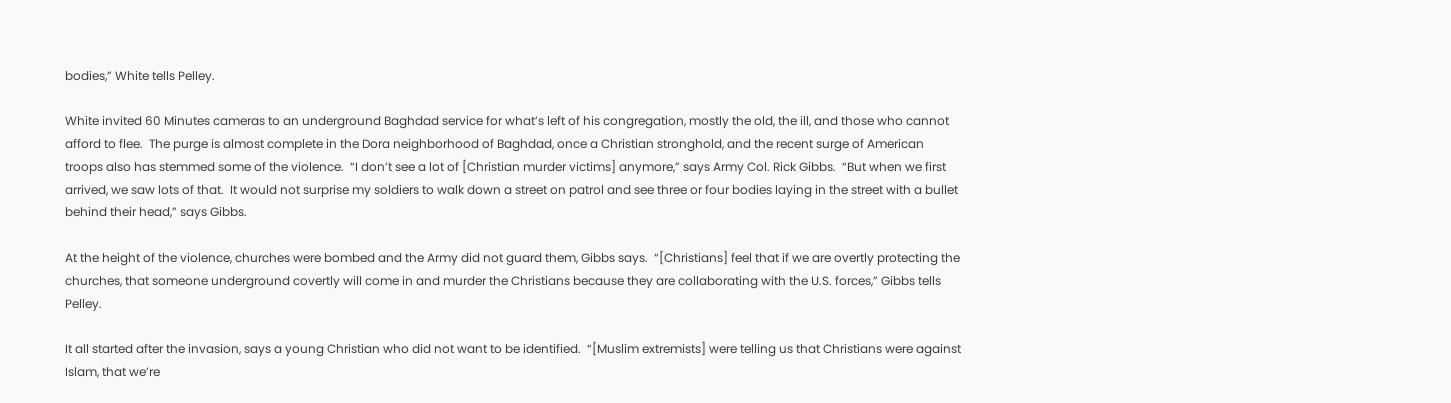bodies,” White tells Pelley.

White invited 60 Minutes cameras to an underground Baghdad service for what’s left of his congregation, mostly the old, the ill, and those who cannot afford to flee.  The purge is almost complete in the Dora neighborhood of Baghdad, once a Christian stronghold, and the recent surge of American troops also has stemmed some of the violence.  “I don’t see a lot of [Christian murder victims] anymore,” says Army Col. Rick Gibbs.  “But when we first arrived, we saw lots of that.  It would not surprise my soldiers to walk down a street on patrol and see three or four bodies laying in the street with a bullet behind their head,” says Gibbs.

At the height of the violence, churches were bombed and the Army did not guard them, Gibbs says.  “[Christians] feel that if we are overtly protecting the churches, that someone underground covertly will come in and murder the Christians because they are collaborating with the U.S. forces,” Gibbs tells Pelley.

It all started after the invasion, says a young Christian who did not want to be identified.  “[Muslim extremists] were telling us that Christians were against Islam, that we’re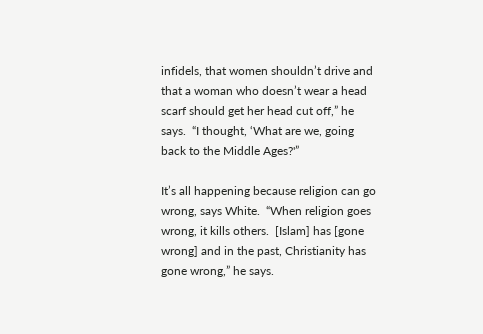infidels, that women shouldn’t drive and that a woman who doesn’t wear a head scarf should get her head cut off,” he says.  “I thought, ‘What are we, going back to the Middle Ages?'”

It’s all happening because religion can go wrong, says White.  “When religion goes wrong, it kills others.  [Islam] has [gone wrong] and in the past, Christianity has gone wrong,” he says.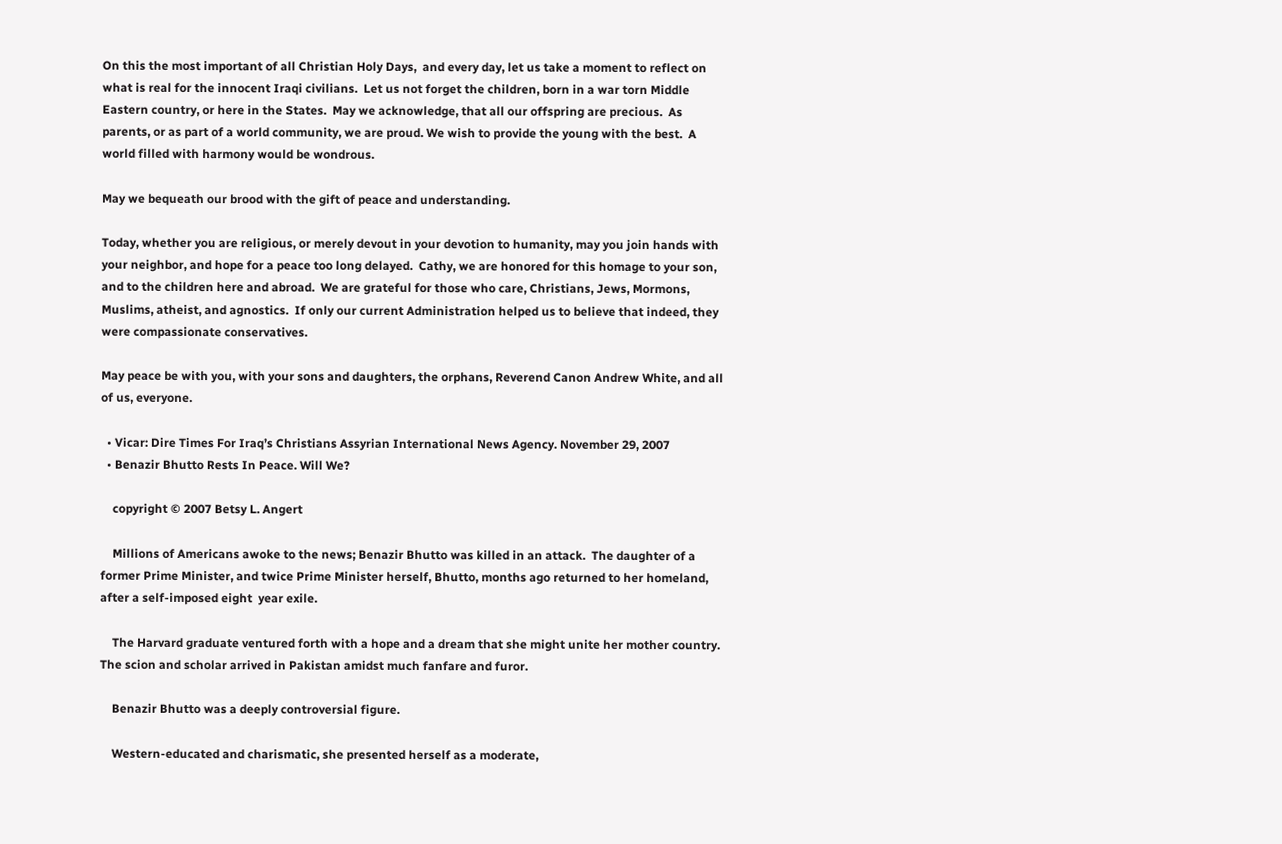On this the most important of all Christian Holy Days,  and every day, let us take a moment to reflect on what is real for the innocent Iraqi civilians.  Let us not forget the children, born in a war torn Middle Eastern country, or here in the States.  May we acknowledge, that all our offspring are precious.  As parents, or as part of a world community, we are proud. We wish to provide the young with the best.  A world filled with harmony would be wondrous.

May we bequeath our brood with the gift of peace and understanding.

Today, whether you are religious, or merely devout in your devotion to humanity, may you join hands with your neighbor, and hope for a peace too long delayed.  Cathy, we are honored for this homage to your son, and to the children here and abroad.  We are grateful for those who care, Christians, Jews, Mormons, Muslims, atheist, and agnostics.  If only our current Administration helped us to believe that indeed, they were compassionate conservatives.

May peace be with you, with your sons and daughters, the orphans, Reverend Canon Andrew White, and all of us, everyone.

  • Vicar: Dire Times For Iraq’s Christians Assyrian International News Agency. November 29, 2007
  • Benazir Bhutto Rests In Peace. Will We?

    copyright © 2007 Betsy L. Angert

    Millions of Americans awoke to the news; Benazir Bhutto was killed in an attack.  The daughter of a former Prime Minister, and twice Prime Minister herself, Bhutto, months ago returned to her homeland, after a self-imposed eight  year exile.

    The Harvard graduate ventured forth with a hope and a dream that she might unite her mother country.  The scion and scholar arrived in Pakistan amidst much fanfare and furor.

    Benazir Bhutto was a deeply controversial figure.

    Western-educated and charismatic, she presented herself as a moderate,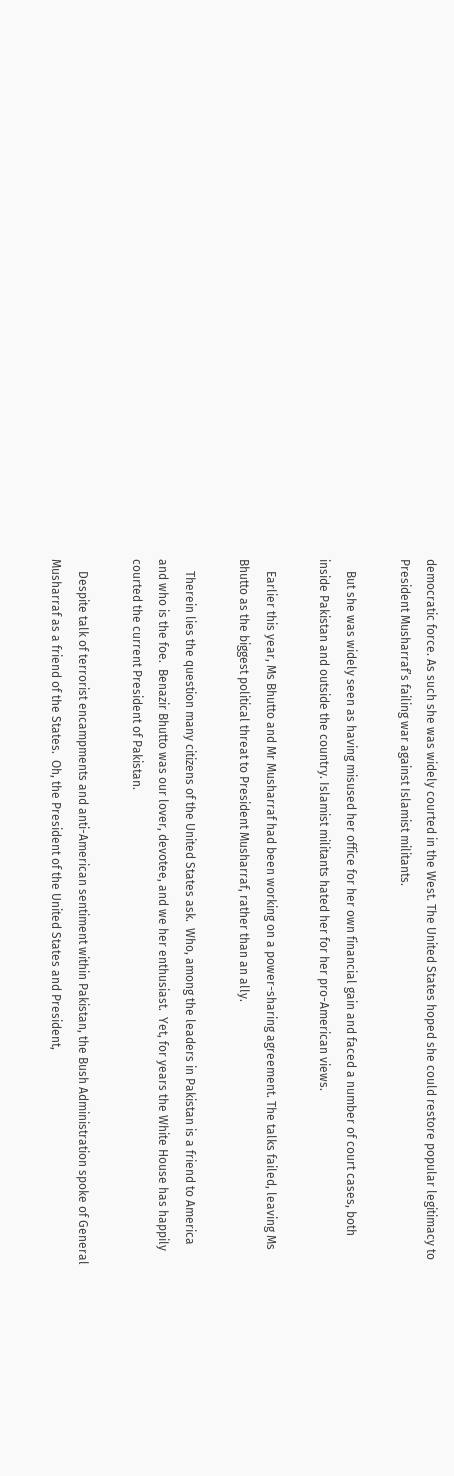democratic force. As such she was widely courted in the West. The United States hoped she could restore popular legitimacy to President Musharraf’s failing war against Islamist militants.

    But she was widely seen as having misused her office for her own financial gain and faced a number of court cases, both inside Pakistan and outside the country. Islamist militants hated her for her pro-American views.

    Earlier this year, Ms Bhutto and Mr Musharraf had been working on a power-sharing agreement. The talks failed, leaving Ms Bhutto as the biggest political threat to President Musharraf, rather than an ally.

    Therein lies the question many citizens of the United States ask.  Who, among the leaders in Pakistan is a friend to America and who is the foe.  Benazir Bhutto was our lover, devotee, and we her enthusiast.  Yet, for years the White House has happily courted the current President of Pakistan.

    Despite talk of terrorist encampments and anti-American sentiment within Pakistan, the Bush Administration spoke of General Musharraf as a friend of the States.  Oh, the President of the United States and President,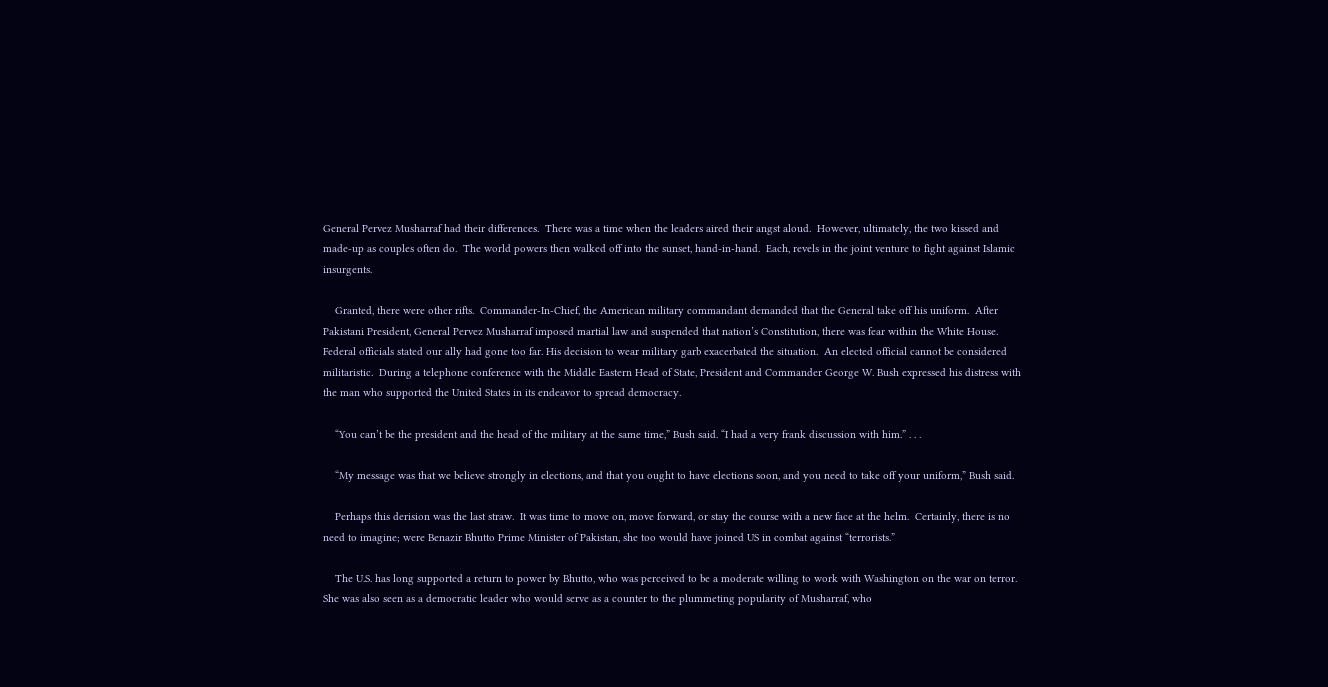General Pervez Musharraf had their differences.  There was a time when the leaders aired their angst aloud.  However, ultimately, the two kissed and made-up as couples often do.  The world powers then walked off into the sunset, hand-in-hand.  Each, revels in the joint venture to fight against Islamic insurgents.

    Granted, there were other rifts.  Commander-In-Chief, the American military commandant demanded that the General take off his uniform.  After Pakistani President, General Pervez Musharraf imposed martial law and suspended that nation’s Constitution, there was fear within the White House.  Federal officials stated our ally had gone too far. His decision to wear military garb exacerbated the situation.  An elected official cannot be considered militaristic.  During a telephone conference with the Middle Eastern Head of State, President and Commander George W. Bush expressed his distress with the man who supported the United States in its endeavor to spread democracy.

    “You can’t be the president and the head of the military at the same time,” Bush said. “I had a very frank discussion with him.” . . .

    “My message was that we believe strongly in elections, and that you ought to have elections soon, and you need to take off your uniform,” Bush said.

    Perhaps this derision was the last straw.  It was time to move on, move forward, or stay the course with a new face at the helm.  Certainly, there is no need to imagine; were Benazir Bhutto Prime Minister of Pakistan, she too would have joined US in combat against “terrorists.”

    The U.S. has long supported a return to power by Bhutto, who was perceived to be a moderate willing to work with Washington on the war on terror. She was also seen as a democratic leader who would serve as a counter to the plummeting popularity of Musharraf, who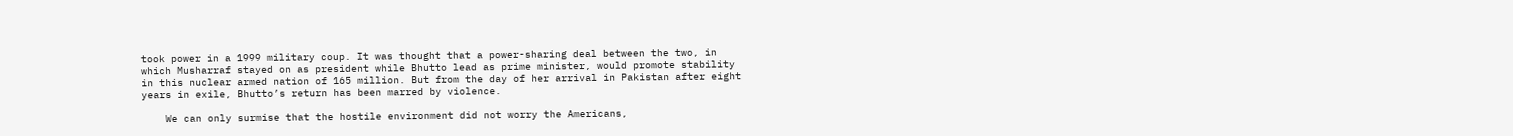took power in a 1999 military coup. It was thought that a power-sharing deal between the two, in which Musharraf stayed on as president while Bhutto lead as prime minister, would promote stability in this nuclear armed nation of 165 million. But from the day of her arrival in Pakistan after eight years in exile, Bhutto’s return has been marred by violence.

    We can only surmise that the hostile environment did not worry the Americans,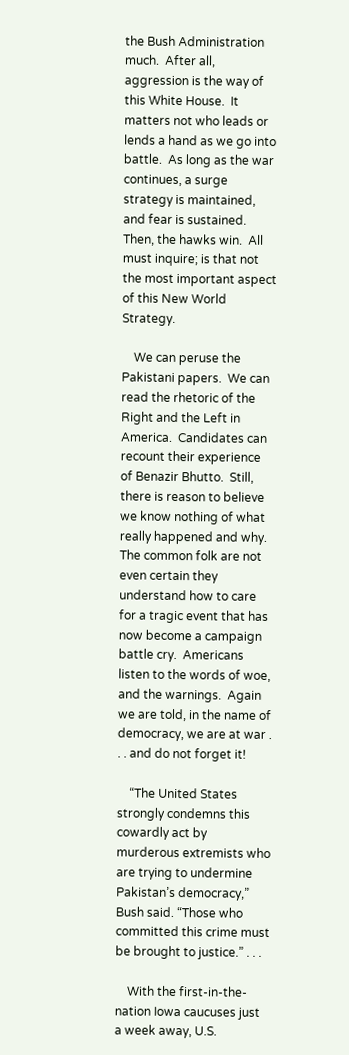the Bush Administration much.  After all, aggression is the way of this White House.  It matters not who leads or lends a hand as we go into battle.  As long as the war continues, a surge strategy is maintained, and fear is sustained.  Then, the hawks win.  All must inquire; is that not the most important aspect of this New World Strategy.

    We can peruse the Pakistani papers.  We can read the rhetoric of the Right and the Left in America.  Candidates can recount their experience of Benazir Bhutto.  Still, there is reason to believe we know nothing of what really happened and why.  The common folk are not even certain they understand how to care for a tragic event that has now become a campaign battle cry.  Americans listen to the words of woe, and the warnings.  Again we are told, in the name of democracy, we are at war . . . and do not forget it!

    “The United States strongly condemns this cowardly act by murderous extremists who are trying to undermine Pakistan’s democracy,” Bush said. “Those who committed this crime must be brought to justice.” . . .

    With the first-in-the-nation Iowa caucuses just a week away, U.S.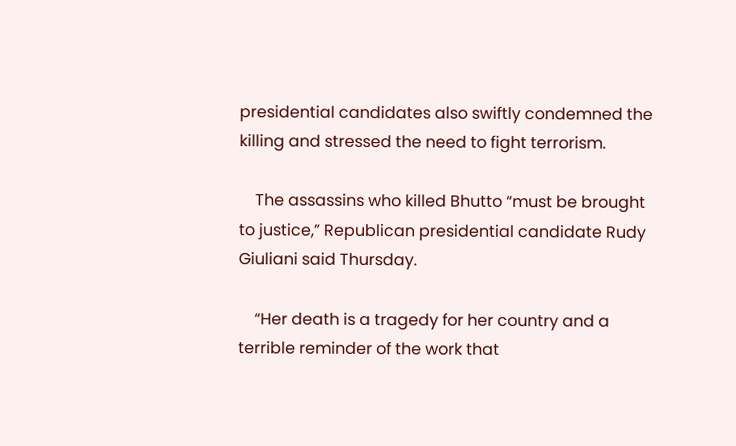presidential candidates also swiftly condemned the killing and stressed the need to fight terrorism.

    The assassins who killed Bhutto “must be brought to justice,” Republican presidential candidate Rudy Giuliani said Thursday.

    “Her death is a tragedy for her country and a terrible reminder of the work that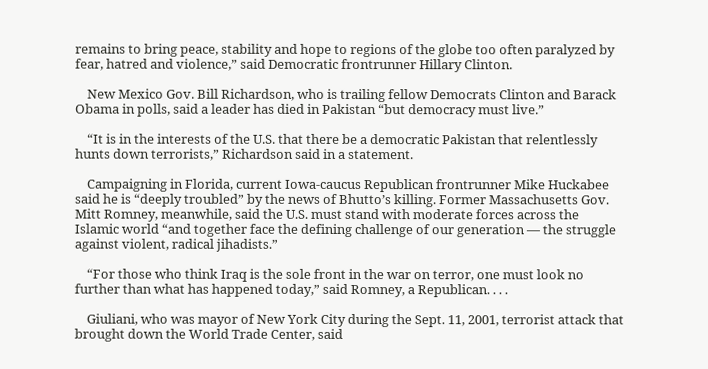remains to bring peace, stability and hope to regions of the globe too often paralyzed by fear, hatred and violence,” said Democratic frontrunner Hillary Clinton.

    New Mexico Gov. Bill Richardson, who is trailing fellow Democrats Clinton and Barack Obama in polls, said a leader has died in Pakistan “but democracy must live.”

    “It is in the interests of the U.S. that there be a democratic Pakistan that relentlessly hunts down terrorists,” Richardson said in a statement.

    Campaigning in Florida, current Iowa-caucus Republican frontrunner Mike Huckabee said he is “deeply troubled” by the news of Bhutto’s killing. Former Massachusetts Gov. Mitt Romney, meanwhile, said the U.S. must stand with moderate forces across the Islamic world “and together face the defining challenge of our generation — the struggle against violent, radical jihadists.”

    “For those who think Iraq is the sole front in the war on terror, one must look no further than what has happened today,” said Romney, a Republican. . . .

    Giuliani, who was mayor of New York City during the Sept. 11, 2001, terrorist attack that brought down the World Trade Center, said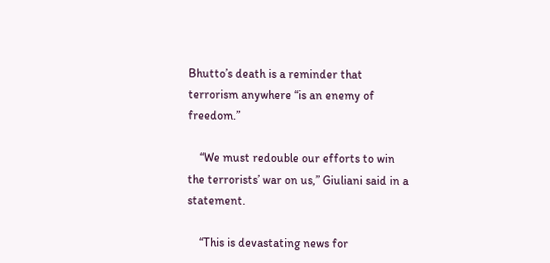Bhutto’s death is a reminder that terrorism anywhere “is an enemy of freedom.”

    “We must redouble our efforts to win the terrorists’ war on us,” Giuliani said in a statement.

    “This is devastating news for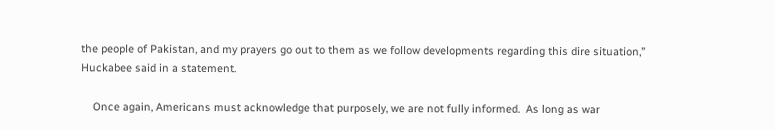the people of Pakistan, and my prayers go out to them as we follow developments regarding this dire situation,” Huckabee said in a statement.

    Once again, Americans must acknowledge that purposely, we are not fully informed.  As long as war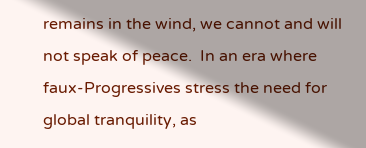remains in the wind, we cannot and will not speak of peace.  In an era where faux-Progressives stress the need for global tranquility, as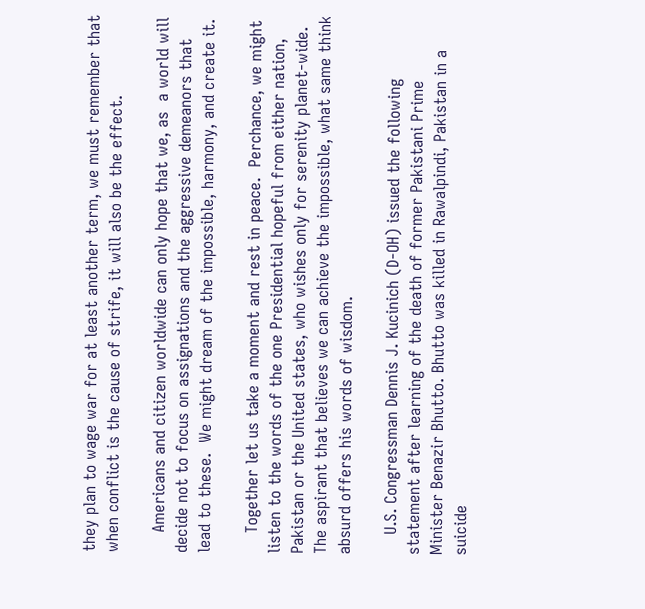they plan to wage war for at least another term, we must remember that when conflict is the cause of strife, it will also be the effect.

    Americans and citizen worldwide can only hope that we, as  a world will decide not to focus on assignations and the aggressive demeanors that lead to these.  We might dream of the impossible, harmony, and create it.

    Together let us take a moment and rest in peace.  Perchance, we might listen to the words of the one Presidential hopeful from either nation, Pakistan or the United states, who wishes only for serenity planet-wide.  The aspirant that believes we can achieve the impossible, what same think absurd offers his words of wisdom.

    U.S. Congressman Dennis J. Kucinich (D-OH) issued the following statement after learning of the death of former Pakistani Prime Minister Benazir Bhutto. Bhutto was killed in Rawalpindi, Pakistan in a suicide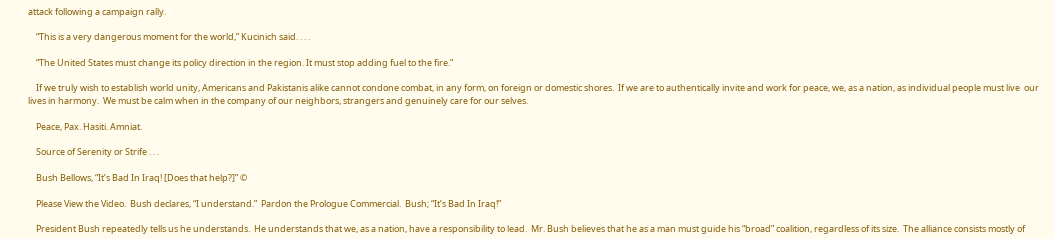attack following a campaign rally.

    “This is a very dangerous moment for the world,” Kucinich said. . . .

    “The United States must change its policy direction in the region. It must stop adding fuel to the fire.”

    If we truly wish to establish world unity, Americans and Pakistanis alike cannot condone combat, in any form, on foreign or domestic shores.  If we are to authentically invite and work for peace, we, as a nation, as individual people must live  our lives in harmony.  We must be calm when in the company of our neighbors, strangers and genuinely care for our selves.

    Peace, Pax. Hasiti. Amniat.

    Source of Serenity or Strife . . .

    Bush Bellows, “It’s Bad In Iraq! [Does that help?]” ©

    Please View the Video.  Bush declares, “I understand.”  Pardon the Prologue Commercial.  Bush; “It’s Bad In Iraq!”

    President Bush repeatedly tells us he understands.  He understands that we, as a nation, have a responsibility to lead.  Mr. Bush believes that he as a man must guide his “broad” coalition, regardless of its size.  The alliance consists mostly of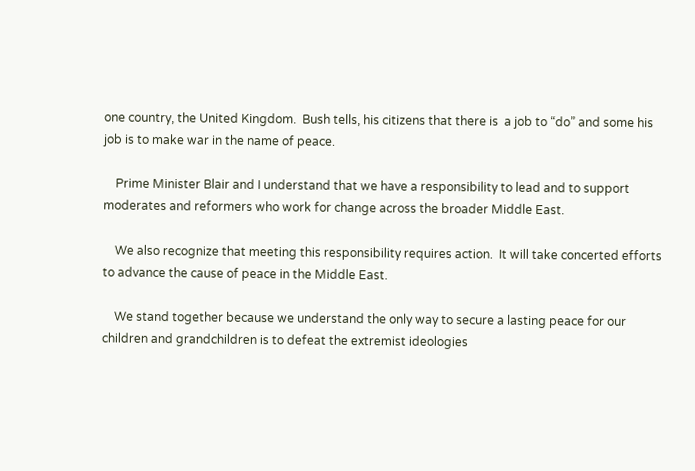one country, the United Kingdom.  Bush tells, his citizens that there is  a job to “do” and some his job is to make war in the name of peace.

    Prime Minister Blair and I understand that we have a responsibility to lead and to support moderates and reformers who work for change across the broader Middle East.

    We also recognize that meeting this responsibility requires action.  It will take concerted efforts to advance the cause of peace in the Middle East.

    We stand together because we understand the only way to secure a lasting peace for our children and grandchildren is to defeat the extremist ideologies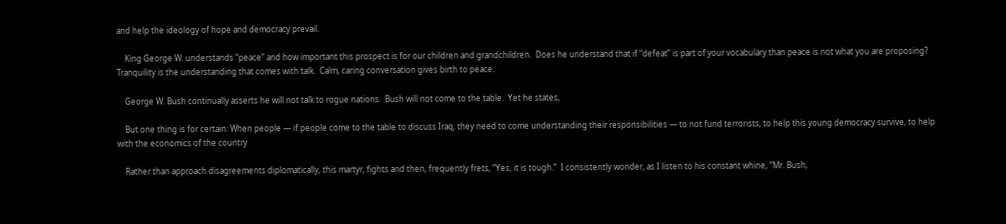and help the ideology of hope and democracy prevail.

    King George W. understands “peace” and how important this prospect is for our children and grandchildren.  Does he understand that if “defeat” is part of your vocabulary than peace is not what you are proposing?  Tranquility is the understanding that comes with talk.  Calm, caring conversation gives birth to peace.

    George W. Bush continually asserts he will not talk to rogue nations.  Bush will not come to the table.  Yet he states,

    But one thing is for certain: When people — if people come to the table to discuss Iraq, they need to come understanding their responsibilities — to not fund terrorists, to help this young democracy survive, to help with the economics of the country

    Rather than approach disagreements diplomatically, this martyr, fights and then, frequently frets, “Yes, it is tough.”  I consistently wonder, as I listen to his constant whine, “Mr. Bush,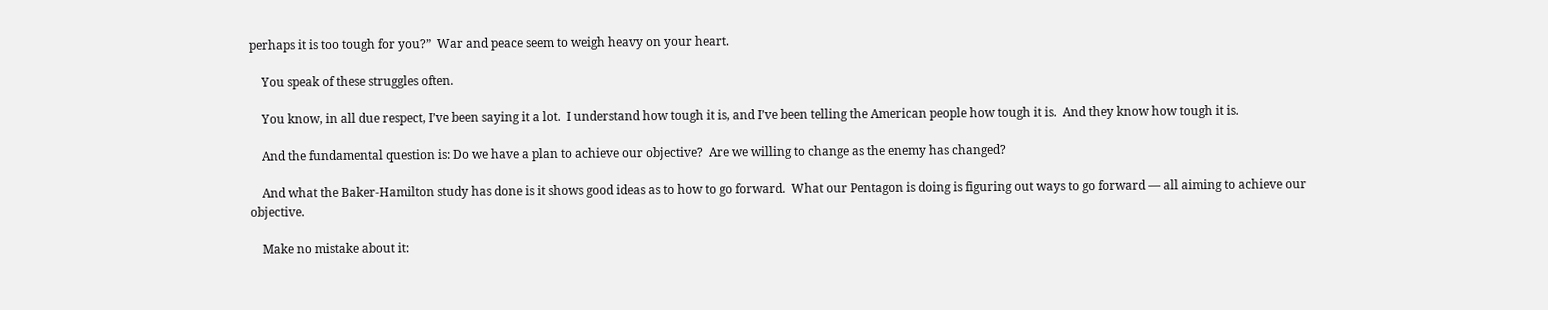perhaps it is too tough for you?”  War and peace seem to weigh heavy on your heart.

    You speak of these struggles often.

    You know, in all due respect, I’ve been saying it a lot.  I understand how tough it is, and I’ve been telling the American people how tough it is.  And they know how tough it is.

    And the fundamental question is: Do we have a plan to achieve our objective?  Are we willing to change as the enemy has changed?

    And what the Baker-Hamilton study has done is it shows good ideas as to how to go forward.  What our Pentagon is doing is figuring out ways to go forward — all aiming to achieve our objective.

    Make no mistake about it: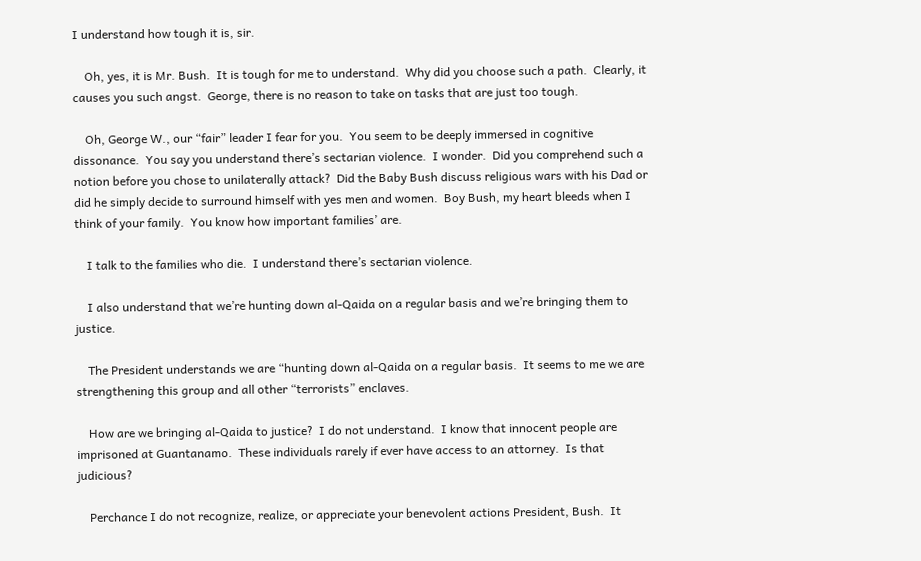I understand how tough it is, sir.

    Oh, yes, it is Mr. Bush.  It is tough for me to understand.  Why did you choose such a path.  Clearly, it causes you such angst.  George, there is no reason to take on tasks that are just too tough.

    Oh, George W., our “fair” leader I fear for you.  You seem to be deeply immersed in cognitive dissonance.  You say you understand there’s sectarian violence.  I wonder.  Did you comprehend such a notion before you chose to unilaterally attack?  Did the Baby Bush discuss religious wars with his Dad or did he simply decide to surround himself with yes men and women.  Boy Bush, my heart bleeds when I think of your family.  You know how important families’ are.

    I talk to the families who die.  I understand there’s sectarian violence.

    I also understand that we’re hunting down al-Qaida on a regular basis and we’re bringing them to justice.

    The President understands we are “hunting down al-Qaida on a regular basis.  It seems to me we are strengthening this group and all other “terrorists” enclaves.

    How are we bringing al-Qaida to justice?  I do not understand.  I know that innocent people are imprisoned at Guantanamo.  These individuals rarely if ever have access to an attorney.  Is that judicious?

    Perchance I do not recognize, realize, or appreciate your benevolent actions President, Bush.  It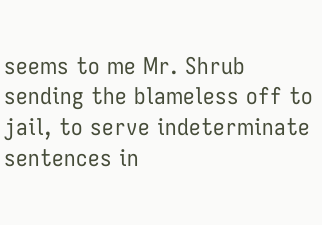seems to me Mr. Shrub sending the blameless off to jail, to serve indeterminate sentences in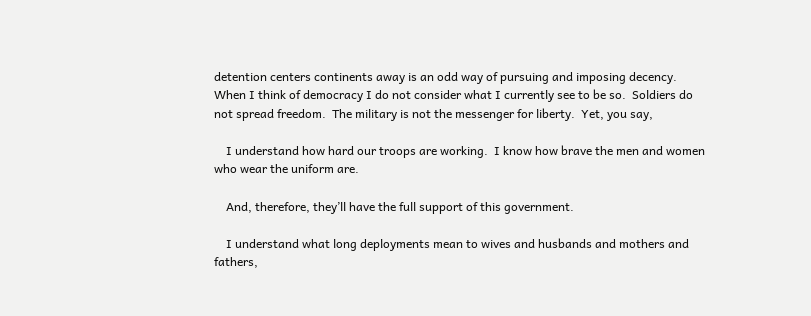detention centers continents away is an odd way of pursuing and imposing decency.  When I think of democracy I do not consider what I currently see to be so.  Soldiers do not spread freedom.  The military is not the messenger for liberty.  Yet, you say,

    I understand how hard our troops are working.  I know how brave the men and women who wear the uniform are.

    And, therefore, they’ll have the full support of this government.

    I understand what long deployments mean to wives and husbands and mothers and fathers,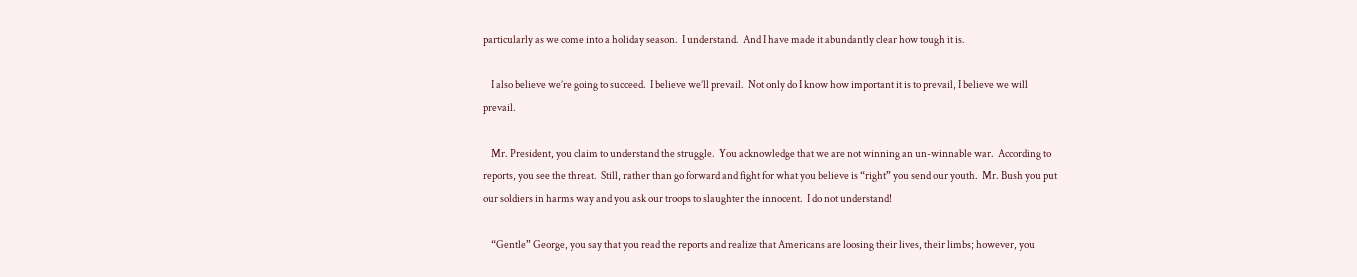particularly as we come into a holiday season.  I understand.  And I have made it abundantly clear how tough it is.

    I also believe we’re going to succeed.  I believe we’ll prevail.  Not only do I know how important it is to prevail, I believe we will prevail.

    Mr. President, you claim to understand the struggle.  You acknowledge that we are not winning an un-winnable war.  According to reports, you see the threat.  Still, rather than go forward and fight for what you believe is “right” you send our youth.  Mr. Bush you put our soldiers in harms way and you ask our troops to slaughter the innocent.  I do not understand!

    “Gentle” George, you say that you read the reports and realize that Americans are loosing their lives, their limbs; however, you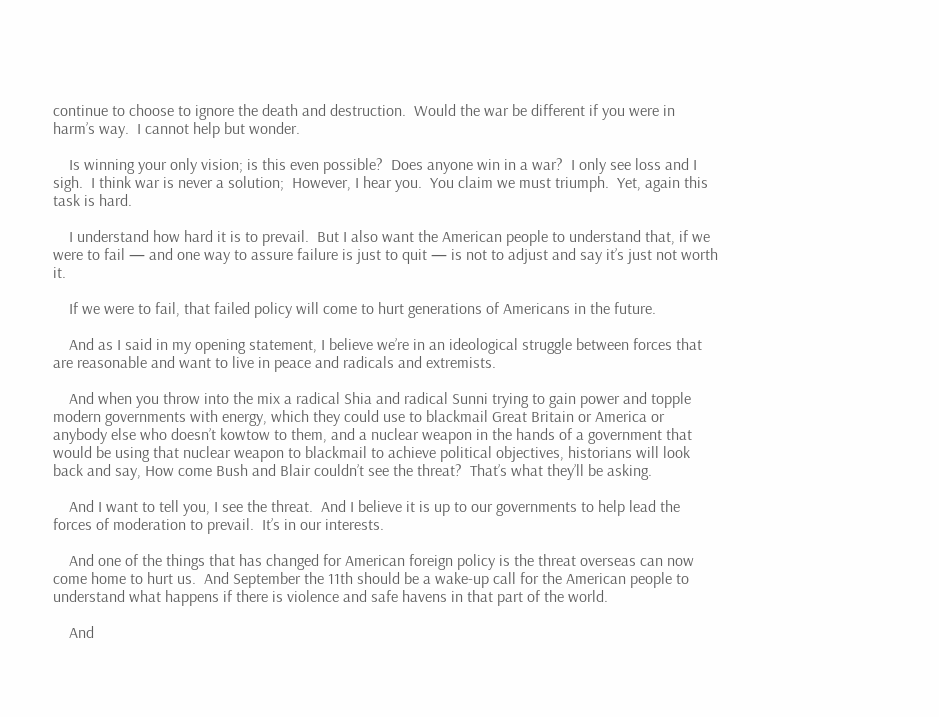continue to choose to ignore the death and destruction.  Would the war be different if you were in harm’s way.  I cannot help but wonder.

    Is winning your only vision; is this even possible?  Does anyone win in a war?  I only see loss and I sigh.  I think war is never a solution;  However, I hear you.  You claim we must triumph.  Yet, again this task is hard.

    I understand how hard it is to prevail.  But I also want the American people to understand that, if we were to fail — and one way to assure failure is just to quit — is not to adjust and say it’s just not worth it.

    If we were to fail, that failed policy will come to hurt generations of Americans in the future.

    And as I said in my opening statement, I believe we’re in an ideological struggle between forces that are reasonable and want to live in peace and radicals and extremists.

    And when you throw into the mix a radical Shia and radical Sunni trying to gain power and topple modern governments with energy, which they could use to blackmail Great Britain or America or anybody else who doesn’t kowtow to them, and a nuclear weapon in the hands of a government that would be using that nuclear weapon to blackmail to achieve political objectives, historians will look back and say, How come Bush and Blair couldn’t see the threat?  That’s what they’ll be asking.

    And I want to tell you, I see the threat.  And I believe it is up to our governments to help lead the forces of moderation to prevail.  It’s in our interests.

    And one of the things that has changed for American foreign policy is the threat overseas can now come home to hurt us.  And September the 11th should be a wake-up call for the American people to understand what happens if there is violence and safe havens in that part of the world.

    And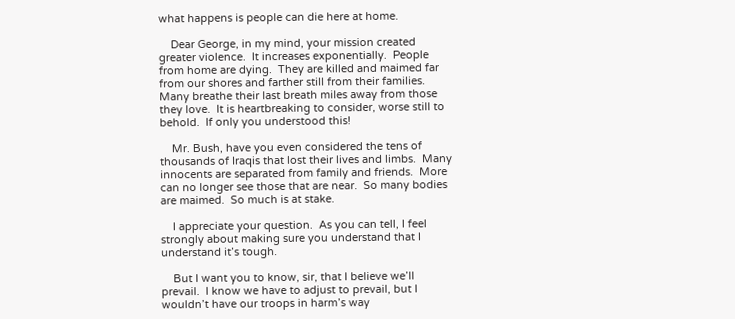what happens is people can die here at home.

    Dear George, in my mind, your mission created greater violence.  It increases exponentially.  People from home are dying.  They are killed and maimed far from our shores and farther still from their families.  Many breathe their last breath miles away from those they love.  It is heartbreaking to consider, worse still to behold.  If only you understood this!

    Mr. Bush, have you even considered the tens of thousands of Iraqis that lost their lives and limbs.  Many innocents are separated from family and friends.  More can no longer see those that are near.  So many bodies are maimed.  So much is at stake.

    I appreciate your question.  As you can tell, I feel strongly about making sure you understand that I understand it’s tough.

    But I want you to know, sir, that I believe we’ll prevail.  I know we have to adjust to prevail, but I wouldn’t have our troops in harm’s way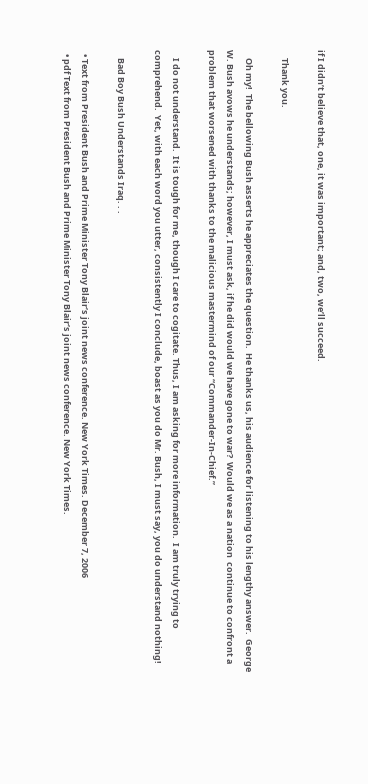if I didn’t believe that, one, it was important; and, two, we’ll succeed.

    Thank you.

    Oh my!  The bellowing Bush asserts he appreciates the question.  He thanks us, his audience for listening to his lengthy answer.  George W. Bush avows he understands; however, I must ask, if he did would we have gone to war?  Would we as a nation  continue to confront a problem that worsened with thanks to the malicious mastermind of our “Commander-In-Chief.”

    I do not understand.  It is tough for me, though I care to cogitate. Thus, I am asking for more information.  I am truly trying to comprehend.  Yet, with each word you utter, consistently I conclude, boast as you do Mr. Bush, I must say, you do understand nothing!

    Bad Boy Bush Understands Iraq. . .

  • Text from President Bush and Prime Minister Tony Blair’s joint news conference. New York Times. December 7, 2006
  • pdf Text from President Bush and Prime Minister Tony Blair’s joint news conference. New York Times.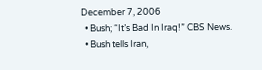December 7, 2006
  • Bush; “It’s Bad In Iraq!” CBS News.
  • Bush tells Iran,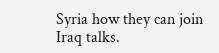Syria how they can join Iraq talks.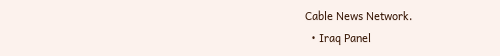Cable News Network.
  • Iraq Panel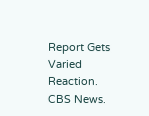Report Gets Varied Reaction. CBS News.